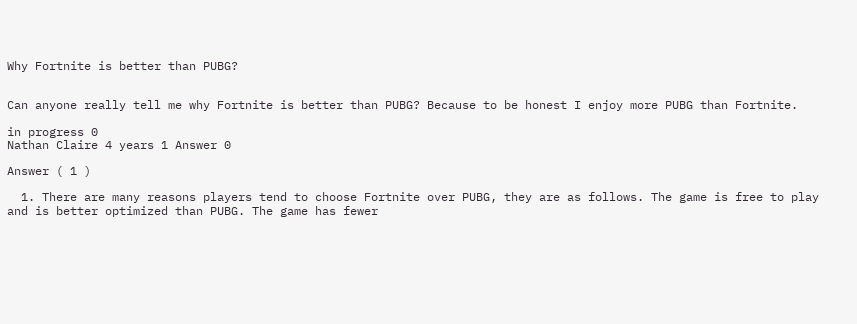Why Fortnite is better than PUBG?


Can anyone really tell me why Fortnite is better than PUBG? Because to be honest I enjoy more PUBG than Fortnite.

in progress 0
Nathan Claire 4 years 1 Answer 0

Answer ( 1 )

  1. There are many reasons players tend to choose Fortnite over PUBG, they are as follows. The game is free to play and is better optimized than PUBG. The game has fewer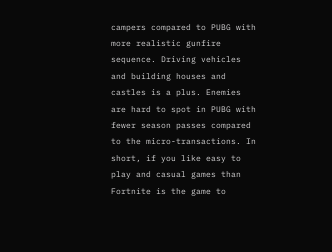campers compared to PUBG with more realistic gunfire sequence. Driving vehicles and building houses and castles is a plus. Enemies are hard to spot in PUBG with fewer season passes compared to the micro-transactions. In short, if you like easy to play and casual games than Fortnite is the game to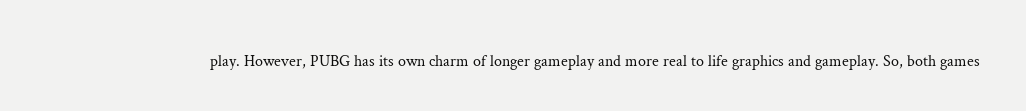play. However, PUBG has its own charm of longer gameplay and more real to life graphics and gameplay. So, both games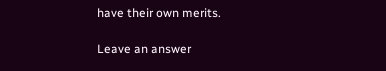have their own merits.

Leave an answer